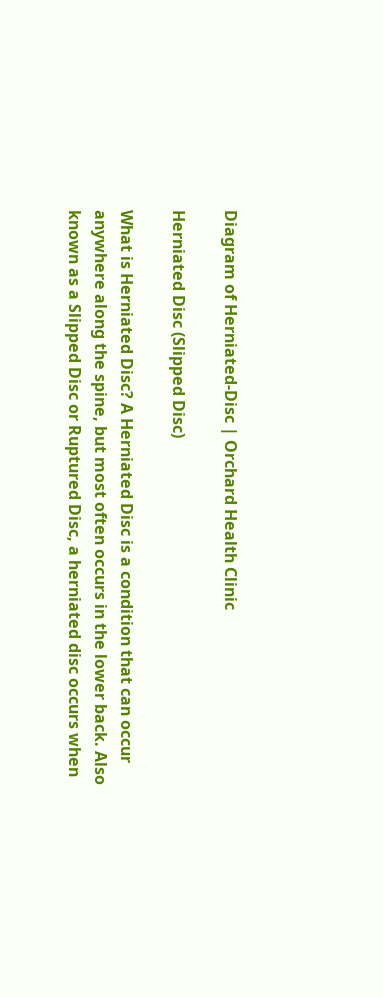Diagram of Herniated-Disc | Orchard Health Clinic

Herniated Disc (Slipped Disc)

What is Herniated Disc? A Herniated Disc is a condition that can occur anywhere along the spine, but most often occurs in the lower back. Also known as a Slipped Disc or Ruptured Disc, a herniated disc occurs when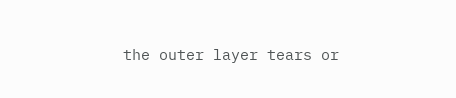the outer layer tears or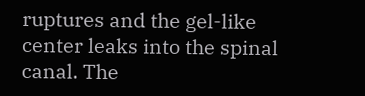ruptures and the gel-like center leaks into the spinal canal. The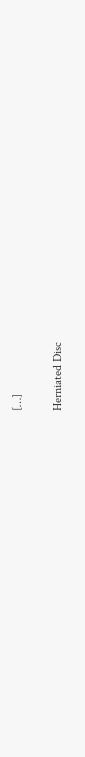[…]

Herniated Disc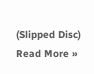(Slipped Disc) Read More »